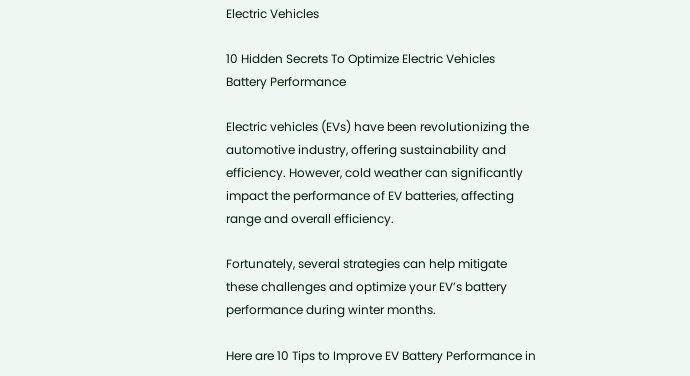Electric Vehicles

10 Hidden Secrets To Optimize Electric Vehicles Battery Performance

Electric vehicles (EVs) have been revolutionizing the automotive industry, offering sustainability and efficiency. However, cold weather can significantly impact the performance of EV batteries, affecting range and overall efficiency.

Fortunately, several strategies can help mitigate these challenges and optimize your EV’s battery performance during winter months.

Here are 10 Tips to Improve EV Battery Performance in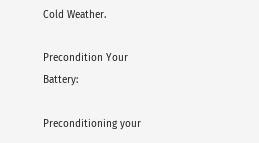Cold Weather.

Precondition Your Battery:

Preconditioning your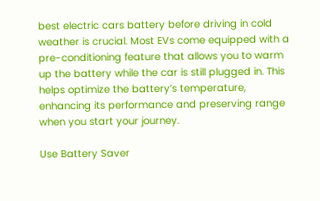best electric cars battery before driving in cold weather is crucial. Most EVs come equipped with a pre-conditioning feature that allows you to warm up the battery while the car is still plugged in. This helps optimize the battery’s temperature, enhancing its performance and preserving range when you start your journey.

Use Battery Saver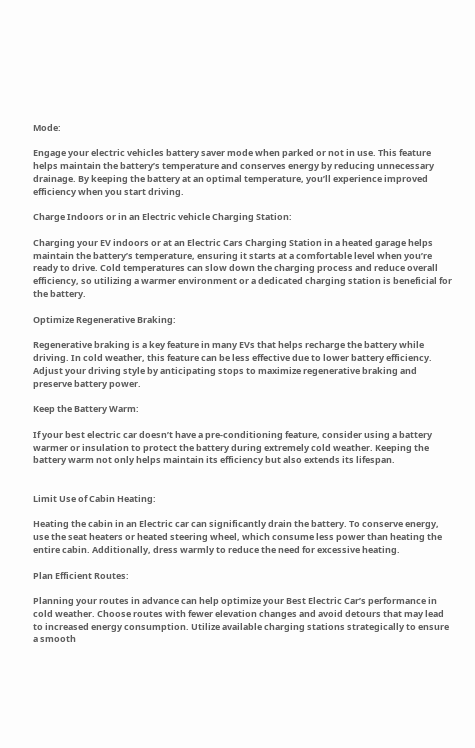Mode:

Engage your electric vehicles battery saver mode when parked or not in use. This feature helps maintain the battery’s temperature and conserves energy by reducing unnecessary drainage. By keeping the battery at an optimal temperature, you’ll experience improved efficiency when you start driving.

Charge Indoors or in an Electric vehicle Charging Station:

Charging your EV indoors or at an Electric Cars Charging Station in a heated garage helps maintain the battery’s temperature, ensuring it starts at a comfortable level when you’re ready to drive. Cold temperatures can slow down the charging process and reduce overall efficiency, so utilizing a warmer environment or a dedicated charging station is beneficial for the battery.

Optimize Regenerative Braking:

Regenerative braking is a key feature in many EVs that helps recharge the battery while driving. In cold weather, this feature can be less effective due to lower battery efficiency. Adjust your driving style by anticipating stops to maximize regenerative braking and preserve battery power.

Keep the Battery Warm:

If your best electric car doesn’t have a pre-conditioning feature, consider using a battery warmer or insulation to protect the battery during extremely cold weather. Keeping the battery warm not only helps maintain its efficiency but also extends its lifespan.


Limit Use of Cabin Heating:

Heating the cabin in an Electric car can significantly drain the battery. To conserve energy, use the seat heaters or heated steering wheel, which consume less power than heating the entire cabin. Additionally, dress warmly to reduce the need for excessive heating.

Plan Efficient Routes:

Planning your routes in advance can help optimize your Best Electric Car’s performance in cold weather. Choose routes with fewer elevation changes and avoid detours that may lead to increased energy consumption. Utilize available charging stations strategically to ensure a smooth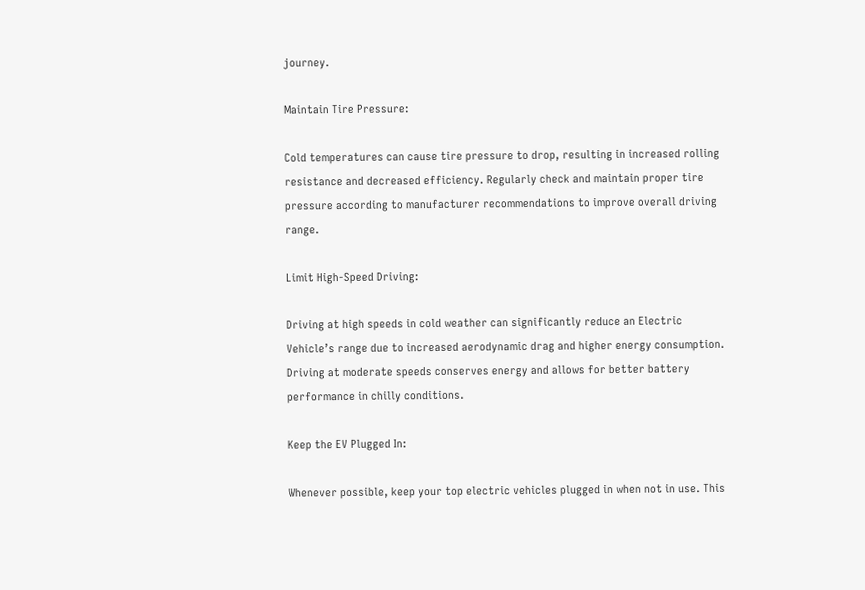journey.

Maintain Tire Pressure:

Cold temperatures can cause tire pressure to drop, resulting in increased rolling resistance and decreased efficiency. Regularly check and maintain proper tire pressure according to manufacturer recommendations to improve overall driving range.

Limit High-Speed Driving:

Driving at high speeds in cold weather can significantly reduce an Electric Vehicle’s range due to increased aerodynamic drag and higher energy consumption. Driving at moderate speeds conserves energy and allows for better battery performance in chilly conditions.

Keep the EV Plugged In:

Whenever possible, keep your top electric vehicles plugged in when not in use. This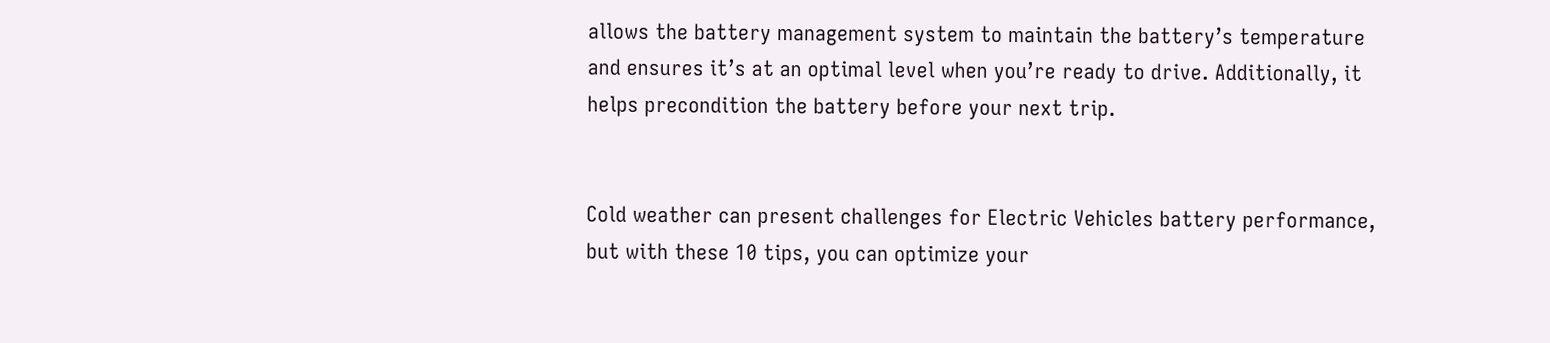allows the battery management system to maintain the battery’s temperature and ensures it’s at an optimal level when you’re ready to drive. Additionally, it helps precondition the battery before your next trip.


Cold weather can present challenges for Electric Vehicles battery performance, but with these 10 tips, you can optimize your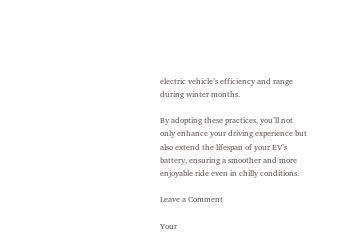electric vehicle’s efficiency and range during winter months.

By adopting these practices, you’ll not only enhance your driving experience but also extend the lifespan of your EV’s battery, ensuring a smoother and more enjoyable ride even in chilly conditions.

Leave a Comment

Your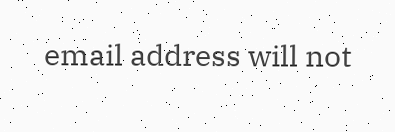email address will not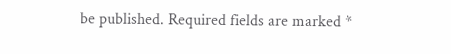be published. Required fields are marked *